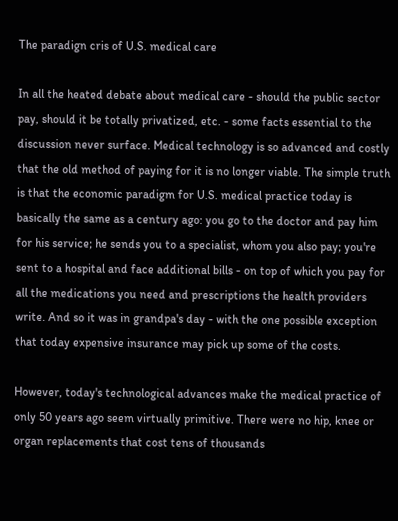The paradign cris of U.S. medical care

In all the heated debate about medical care - should the public sector pay, should it be totally privatized, etc. - some facts essential to the discussion never surface. Medical technology is so advanced and costly that the old method of paying for it is no longer viable. The simple truth is that the economic paradigm for U.S. medical practice today is basically the same as a century ago: you go to the doctor and pay him for his service; he sends you to a specialist, whom you also pay; you're sent to a hospital and face additional bills - on top of which you pay for all the medications you need and prescriptions the health providers write. And so it was in grandpa's day - with the one possible exception that today expensive insurance may pick up some of the costs.

However, today's technological advances make the medical practice of only 50 years ago seem virtually primitive. There were no hip, knee or organ replacements that cost tens of thousands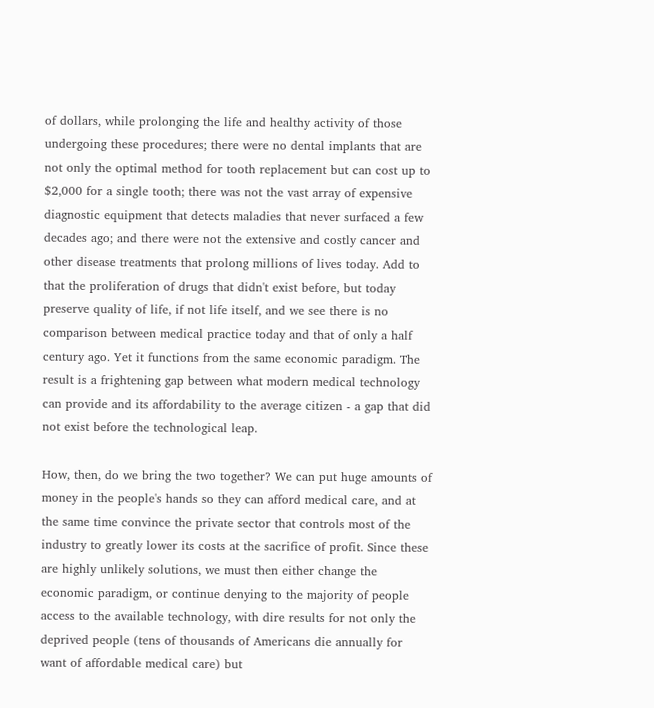of dollars, while prolonging the life and healthy activity of those undergoing these procedures; there were no dental implants that are not only the optimal method for tooth replacement but can cost up to $2,000 for a single tooth; there was not the vast array of expensive diagnostic equipment that detects maladies that never surfaced a few decades ago; and there were not the extensive and costly cancer and other disease treatments that prolong millions of lives today. Add to that the proliferation of drugs that didn't exist before, but today preserve quality of life, if not life itself, and we see there is no comparison between medical practice today and that of only a half century ago. Yet it functions from the same economic paradigm. The result is a frightening gap between what modern medical technology can provide and its affordability to the average citizen - a gap that did not exist before the technological leap.

How, then, do we bring the two together? We can put huge amounts of money in the people's hands so they can afford medical care, and at the same time convince the private sector that controls most of the industry to greatly lower its costs at the sacrifice of profit. Since these are highly unlikely solutions, we must then either change the economic paradigm, or continue denying to the majority of people access to the available technology, with dire results for not only the deprived people (tens of thousands of Americans die annually for want of affordable medical care) but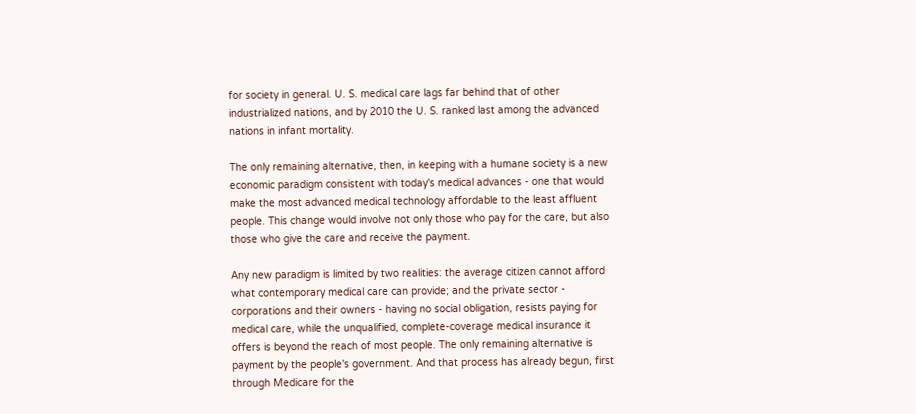for society in general. U. S. medical care lags far behind that of other industrialized nations, and by 2010 the U. S. ranked last among the advanced nations in infant mortality.

The only remaining alternative, then, in keeping with a humane society is a new economic paradigm consistent with today's medical advances - one that would make the most advanced medical technology affordable to the least affluent people. This change would involve not only those who pay for the care, but also those who give the care and receive the payment.

Any new paradigm is limited by two realities: the average citizen cannot afford what contemporary medical care can provide; and the private sector - corporations and their owners - having no social obligation, resists paying for medical care, while the unqualified, complete-coverage medical insurance it offers is beyond the reach of most people. The only remaining alternative is payment by the people's government. And that process has already begun, first through Medicare for the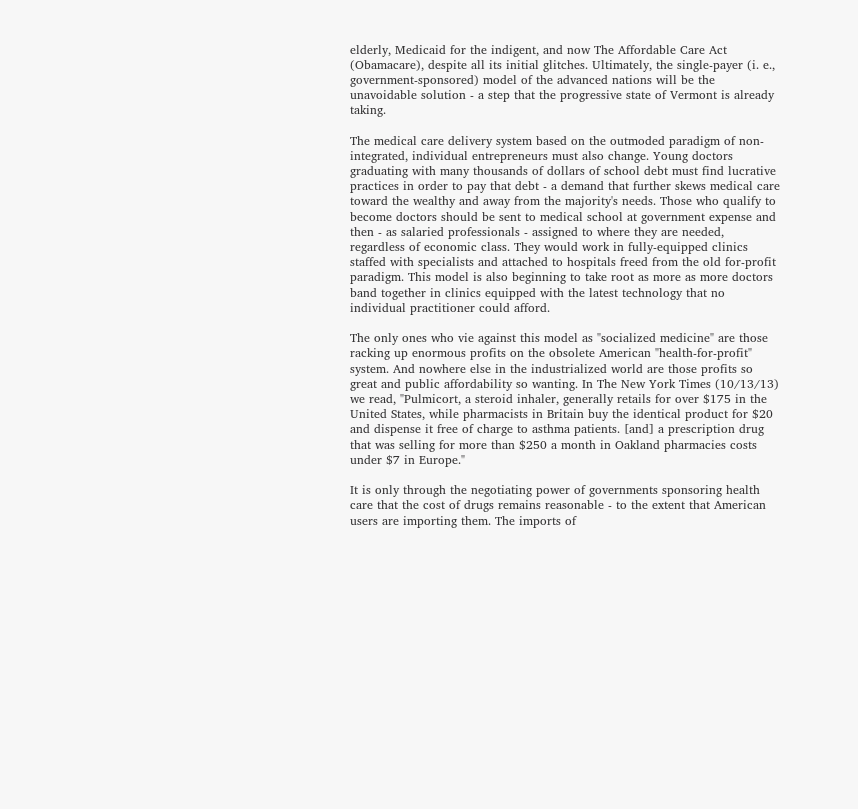elderly, Medicaid for the indigent, and now The Affordable Care Act (Obamacare), despite all its initial glitches. Ultimately, the single-payer (i. e., government-sponsored) model of the advanced nations will be the unavoidable solution - a step that the progressive state of Vermont is already taking.

The medical care delivery system based on the outmoded paradigm of non-integrated, individual entrepreneurs must also change. Young doctors graduating with many thousands of dollars of school debt must find lucrative practices in order to pay that debt - a demand that further skews medical care toward the wealthy and away from the majority's needs. Those who qualify to become doctors should be sent to medical school at government expense and then - as salaried professionals - assigned to where they are needed, regardless of economic class. They would work in fully-equipped clinics staffed with specialists and attached to hospitals freed from the old for-profit paradigm. This model is also beginning to take root as more as more doctors band together in clinics equipped with the latest technology that no individual practitioner could afford.

The only ones who vie against this model as "socialized medicine" are those racking up enormous profits on the obsolete American "health-for-profit" system. And nowhere else in the industrialized world are those profits so great and public affordability so wanting. In The New York Times (10/13/13) we read, "Pulmicort, a steroid inhaler, generally retails for over $175 in the United States, while pharmacists in Britain buy the identical product for $20 and dispense it free of charge to asthma patients. [and] a prescription drug that was selling for more than $250 a month in Oakland pharmacies costs under $7 in Europe."

It is only through the negotiating power of governments sponsoring health care that the cost of drugs remains reasonable - to the extent that American users are importing them. The imports of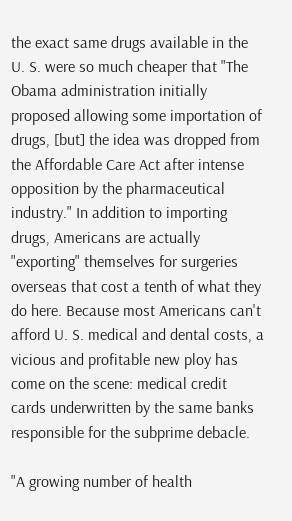the exact same drugs available in the U. S. were so much cheaper that "The Obama administration initially proposed allowing some importation of drugs, [but] the idea was dropped from the Affordable Care Act after intense opposition by the pharmaceutical industry." In addition to importing drugs, Americans are actually "exporting" themselves for surgeries overseas that cost a tenth of what they do here. Because most Americans can't afford U. S. medical and dental costs, a vicious and profitable new ploy has come on the scene: medical credit cards underwritten by the same banks responsible for the subprime debacle.

"A growing number of health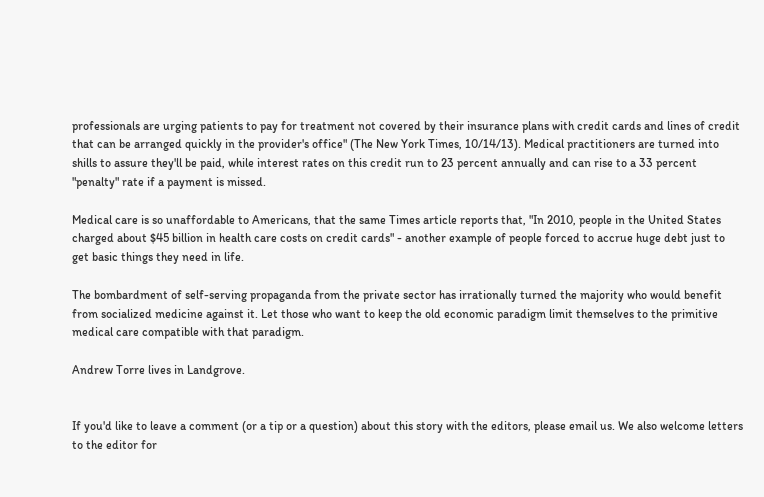professionals are urging patients to pay for treatment not covered by their insurance plans with credit cards and lines of credit that can be arranged quickly in the provider's office" (The New York Times, 10/14/13). Medical practitioners are turned into shills to assure they'll be paid, while interest rates on this credit run to 23 percent annually and can rise to a 33 percent "penalty" rate if a payment is missed.

Medical care is so unaffordable to Americans, that the same Times article reports that, "In 2010, people in the United States charged about $45 billion in health care costs on credit cards" - another example of people forced to accrue huge debt just to get basic things they need in life.

The bombardment of self-serving propaganda from the private sector has irrationally turned the majority who would benefit from socialized medicine against it. Let those who want to keep the old economic paradigm limit themselves to the primitive medical care compatible with that paradigm.

Andrew Torre lives in Landgrove.


If you'd like to leave a comment (or a tip or a question) about this story with the editors, please email us. We also welcome letters to the editor for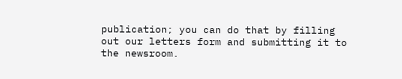publication; you can do that by filling out our letters form and submitting it to the newsroom.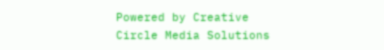Powered by Creative Circle Media Solutions